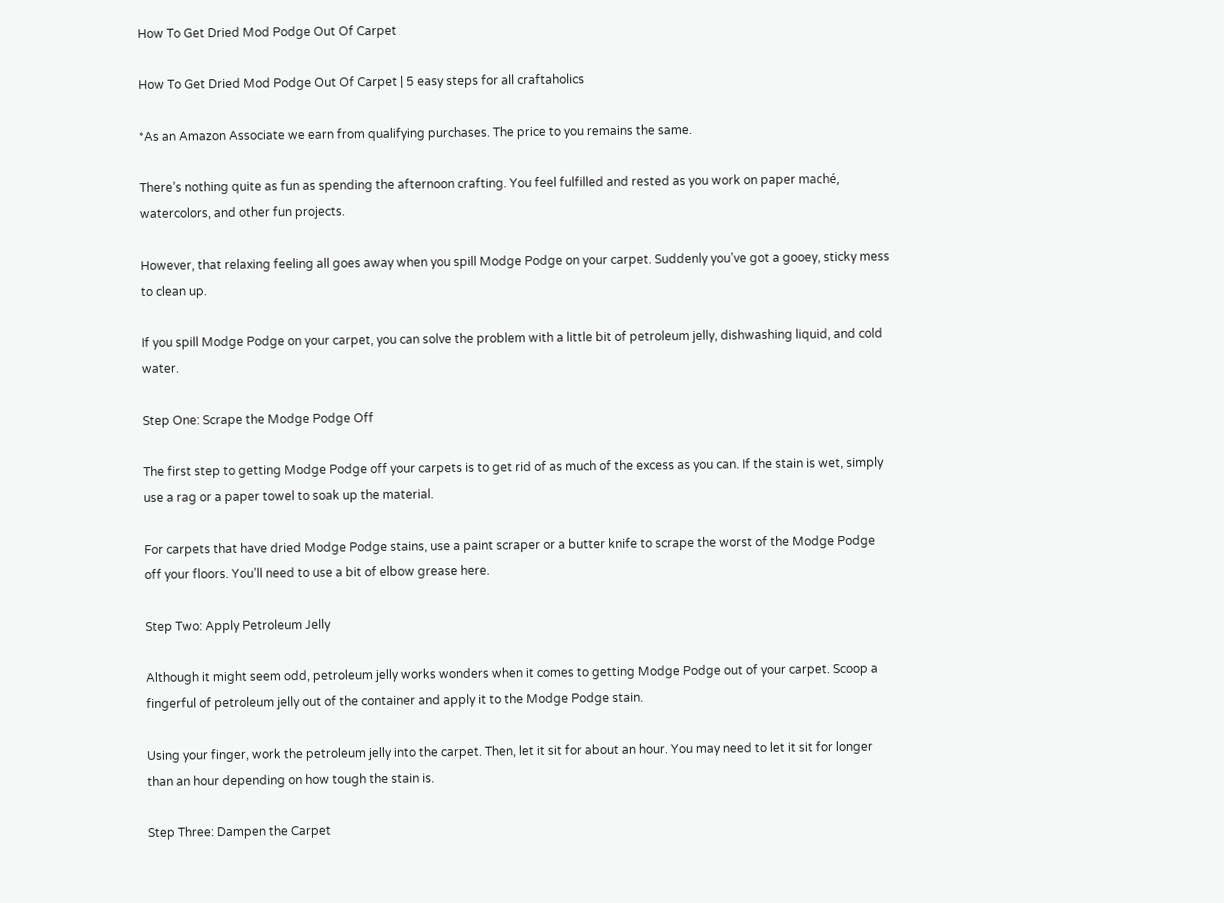How To Get Dried Mod Podge Out Of Carpet

How To Get Dried Mod Podge Out Of Carpet | 5 easy steps for all craftaholics

*As an Amazon Associate we earn from qualifying purchases. The price to you remains the same.

There’s nothing quite as fun as spending the afternoon crafting. You feel fulfilled and rested as you work on paper maché, watercolors, and other fun projects.

However, that relaxing feeling all goes away when you spill Modge Podge on your carpet. Suddenly you’ve got a gooey, sticky mess to clean up.

If you spill Modge Podge on your carpet, you can solve the problem with a little bit of petroleum jelly, dishwashing liquid, and cold water.

Step One: Scrape the Modge Podge Off

The first step to getting Modge Podge off your carpets is to get rid of as much of the excess as you can. If the stain is wet, simply use a rag or a paper towel to soak up the material.

For carpets that have dried Modge Podge stains, use a paint scraper or a butter knife to scrape the worst of the Modge Podge off your floors. You’ll need to use a bit of elbow grease here.

Step Two: Apply Petroleum Jelly

Although it might seem odd, petroleum jelly works wonders when it comes to getting Modge Podge out of your carpet. Scoop a fingerful of petroleum jelly out of the container and apply it to the Modge Podge stain.

Using your finger, work the petroleum jelly into the carpet. Then, let it sit for about an hour. You may need to let it sit for longer than an hour depending on how tough the stain is.

Step Three: Dampen the Carpet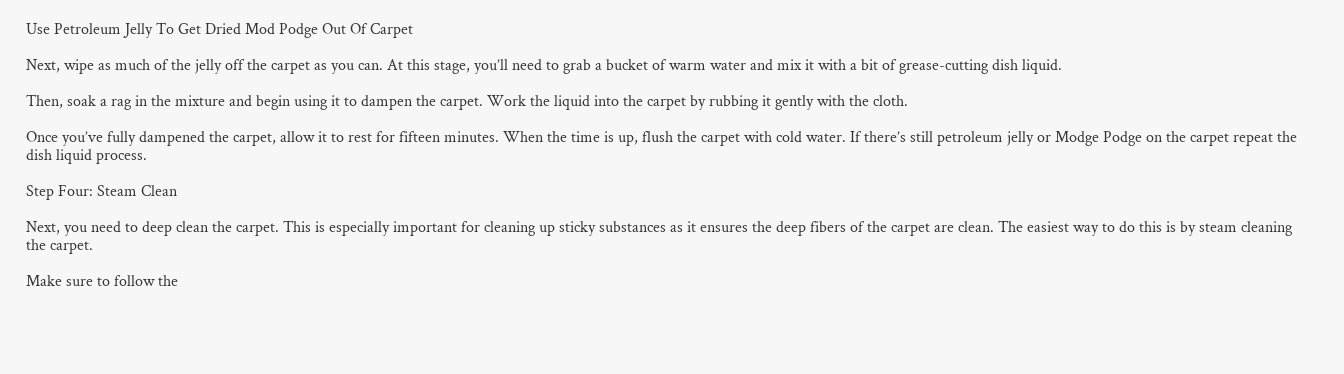Use Petroleum Jelly To Get Dried Mod Podge Out Of Carpet

Next, wipe as much of the jelly off the carpet as you can. At this stage, you’ll need to grab a bucket of warm water and mix it with a bit of grease-cutting dish liquid.

Then, soak a rag in the mixture and begin using it to dampen the carpet. Work the liquid into the carpet by rubbing it gently with the cloth.

Once you’ve fully dampened the carpet, allow it to rest for fifteen minutes. When the time is up, flush the carpet with cold water. If there’s still petroleum jelly or Modge Podge on the carpet repeat the dish liquid process.

Step Four: Steam Clean

Next, you need to deep clean the carpet. This is especially important for cleaning up sticky substances as it ensures the deep fibers of the carpet are clean. The easiest way to do this is by steam cleaning the carpet.

Make sure to follow the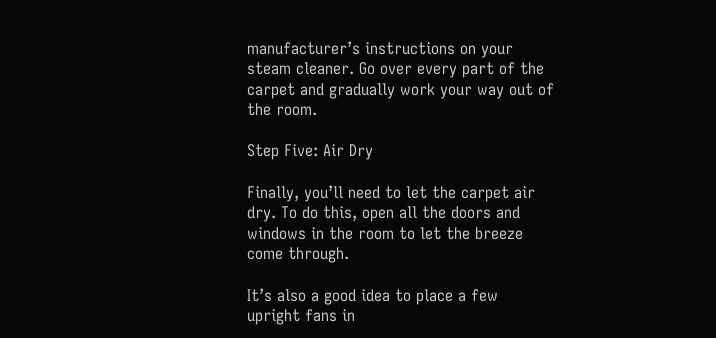manufacturer’s instructions on your steam cleaner. Go over every part of the carpet and gradually work your way out of the room.

Step Five: Air Dry

Finally, you’ll need to let the carpet air dry. To do this, open all the doors and windows in the room to let the breeze come through.

It’s also a good idea to place a few upright fans in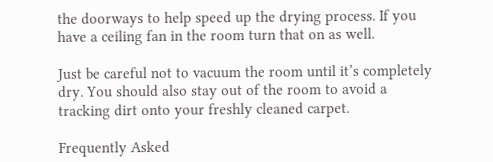the doorways to help speed up the drying process. If you have a ceiling fan in the room turn that on as well.

Just be careful not to vacuum the room until it’s completely dry. You should also stay out of the room to avoid a tracking dirt onto your freshly cleaned carpet.

Frequently Asked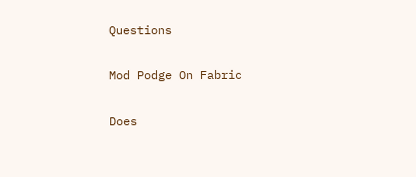Questions

Mod Podge On Fabric

Does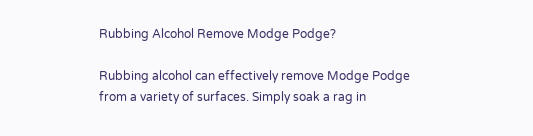Rubbing Alcohol Remove Modge Podge?

Rubbing alcohol can effectively remove Modge Podge from a variety of surfaces. Simply soak a rag in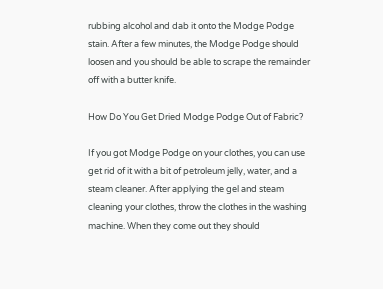rubbing alcohol and dab it onto the Modge Podge stain. After a few minutes, the Modge Podge should loosen and you should be able to scrape the remainder off with a butter knife.

How Do You Get Dried Modge Podge Out of Fabric?

If you got Modge Podge on your clothes, you can use get rid of it with a bit of petroleum jelly, water, and a steam cleaner. After applying the gel and steam cleaning your clothes, throw the clothes in the washing machine. When they come out they should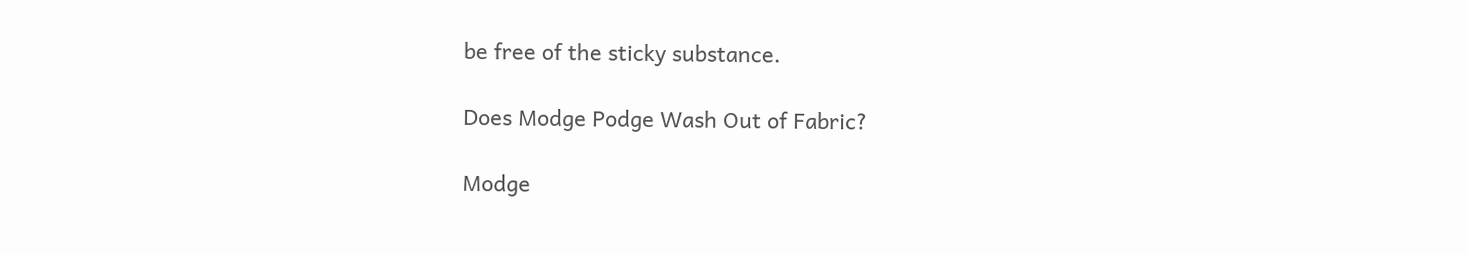be free of the sticky substance.

Does Modge Podge Wash Out of Fabric?

Modge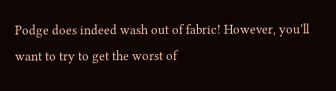Podge does indeed wash out of fabric! However, you’ll want to try to get the worst of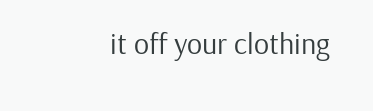it off your clothing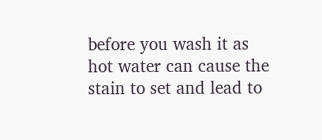before you wash it as hot water can cause the stain to set and lead to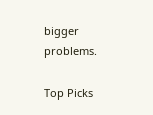bigger problems.

Top Picks